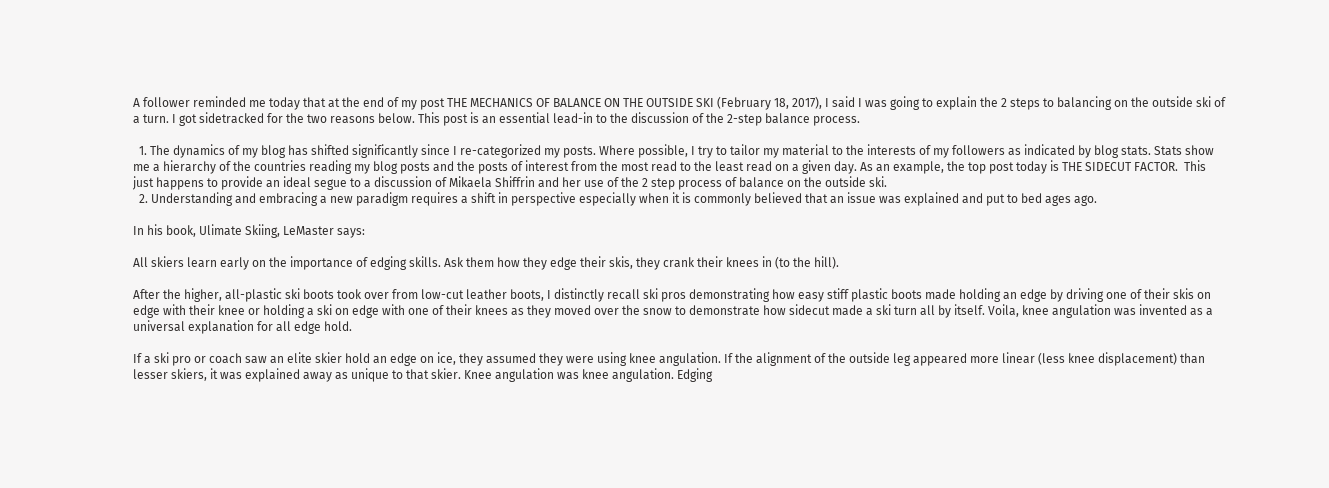A follower reminded me today that at the end of my post THE MECHANICS OF BALANCE ON THE OUTSIDE SKI (February 18, 2017), I said I was going to explain the 2 steps to balancing on the outside ski of a turn. I got sidetracked for the two reasons below. This post is an essential lead-in to the discussion of the 2-step balance process.

  1. The dynamics of my blog has shifted significantly since I re-categorized my posts. Where possible, I try to tailor my material to the interests of my followers as indicated by blog stats. Stats show me a hierarchy of the countries reading my blog posts and the posts of interest from the most read to the least read on a given day. As an example, the top post today is THE SIDECUT FACTOR.  This just happens to provide an ideal segue to a discussion of Mikaela Shiffrin and her use of the 2 step process of balance on the outside ski.
  2. Understanding and embracing a new paradigm requires a shift in perspective especially when it is commonly believed that an issue was explained and put to bed ages ago.

In his book, Ulimate Skiing, LeMaster says:

All skiers learn early on the importance of edging skills. Ask them how they edge their skis, they crank their knees in (to the hill).

After the higher, all-plastic ski boots took over from low-cut leather boots, I distinctly recall ski pros demonstrating how easy stiff plastic boots made holding an edge by driving one of their skis on edge with their knee or holding a ski on edge with one of their knees as they moved over the snow to demonstrate how sidecut made a ski turn all by itself. Voila, knee angulation was invented as a universal explanation for all edge hold.

If a ski pro or coach saw an elite skier hold an edge on ice, they assumed they were using knee angulation. If the alignment of the outside leg appeared more linear (less knee displacement) than lesser skiers, it was explained away as unique to that skier. Knee angulation was knee angulation. Edging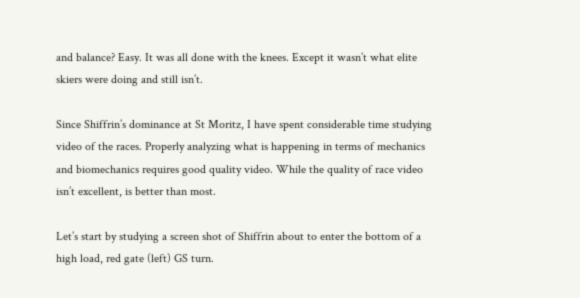and balance? Easy. It was all done with the knees. Except it wasn’t what elite skiers were doing and still isn’t.

Since Shiffrin’s dominance at St Moritz, I have spent considerable time studying video of the races. Properly analyzing what is happening in terms of mechanics and biomechanics requires good quality video. While the quality of race video isn’t excellent, is better than most.

Let’s start by studying a screen shot of Shiffrin about to enter the bottom of a high load, red gate (left) GS turn.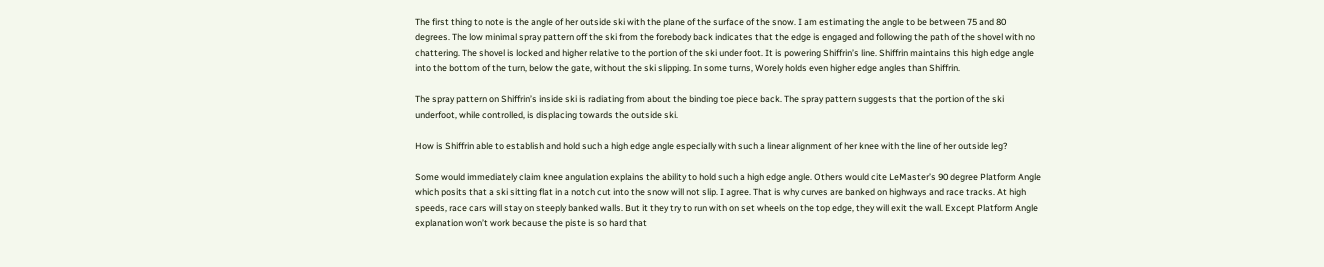The first thing to note is the angle of her outside ski with the plane of the surface of the snow. I am estimating the angle to be between 75 and 80 degrees. The low minimal spray pattern off the ski from the forebody back indicates that the edge is engaged and following the path of the shovel with no chattering. The shovel is locked and higher relative to the portion of the ski under foot. It is powering Shiffrin’s line. Shiffrin maintains this high edge angle into the bottom of the turn, below the gate, without the ski slipping. In some turns, Worely holds even higher edge angles than Shiffrin.

The spray pattern on Shiffrin’s inside ski is radiating from about the binding toe piece back. The spray pattern suggests that the portion of the ski underfoot, while controlled, is displacing towards the outside ski.

How is Shiffrin able to establish and hold such a high edge angle especially with such a linear alignment of her knee with the line of her outside leg?

Some would immediately claim knee angulation explains the ability to hold such a high edge angle. Others would cite LeMaster’s 90 degree Platform Angle which posits that a ski sitting flat in a notch cut into the snow will not slip. I agree. That is why curves are banked on highways and race tracks. At high speeds, race cars will stay on steeply banked walls. But it they try to run with on set wheels on the top edge, they will exit the wall. Except Platform Angle explanation won’t work because the piste is so hard that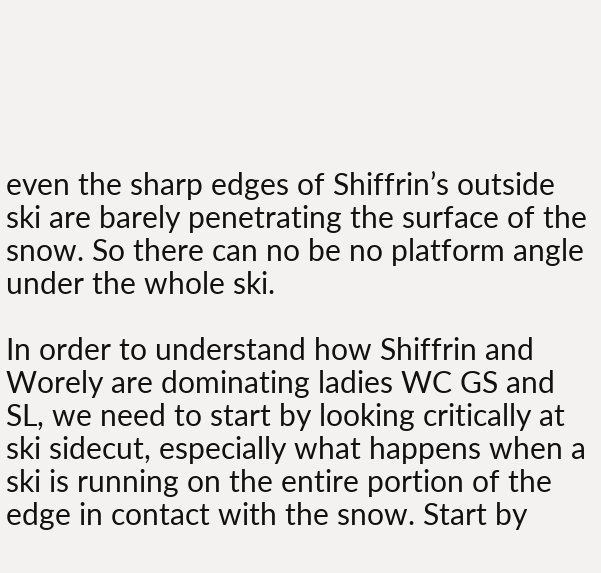even the sharp edges of Shiffrin’s outside ski are barely penetrating the surface of the snow. So there can no be no platform angle under the whole ski.

In order to understand how Shiffrin and Worely are dominating ladies WC GS and SL, we need to start by looking critically at ski sidecut, especially what happens when a ski is running on the entire portion of the edge in contact with the snow. Start by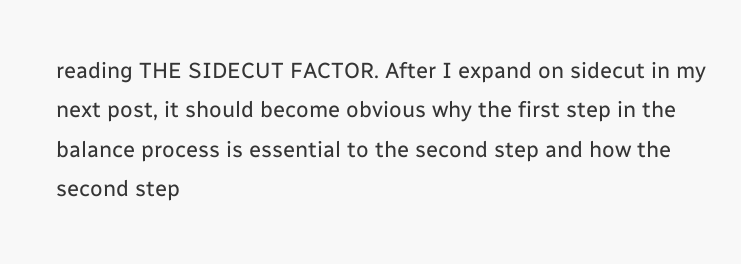reading THE SIDECUT FACTOR. After I expand on sidecut in my next post, it should become obvious why the first step in the balance process is essential to the second step and how the second step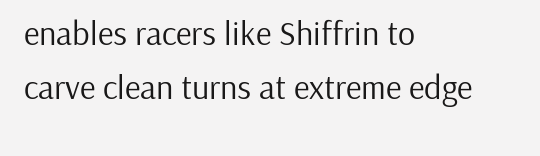enables racers like Shiffrin to carve clean turns at extreme edge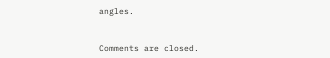angles.


Comments are closed.